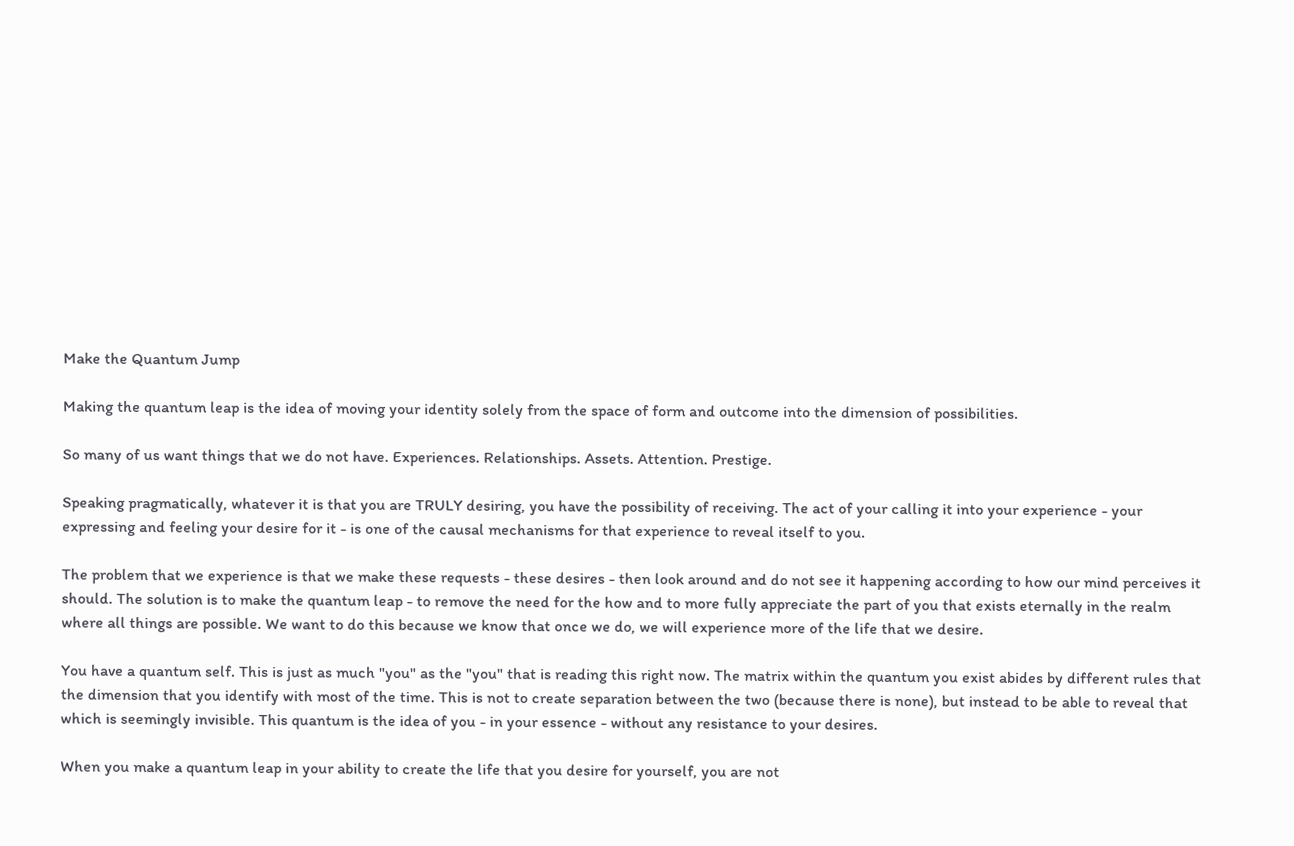Make the Quantum Jump

Making the quantum leap is the idea of moving your identity solely from the space of form and outcome into the dimension of possibilities.

So many of us want things that we do not have. Experiences. Relationships. Assets. Attention. Prestige.

Speaking pragmatically, whatever it is that you are TRULY desiring, you have the possibility of receiving. The act of your calling it into your experience - your expressing and feeling your desire for it - is one of the causal mechanisms for that experience to reveal itself to you.

The problem that we experience is that we make these requests - these desires - then look around and do not see it happening according to how our mind perceives it should. The solution is to make the quantum leap - to remove the need for the how and to more fully appreciate the part of you that exists eternally in the realm where all things are possible. We want to do this because we know that once we do, we will experience more of the life that we desire.

You have a quantum self. This is just as much "you" as the "you" that is reading this right now. The matrix within the quantum you exist abides by different rules that the dimension that you identify with most of the time. This is not to create separation between the two (because there is none), but instead to be able to reveal that which is seemingly invisible. This quantum is the idea of you - in your essence - without any resistance to your desires.

When you make a quantum leap in your ability to create the life that you desire for yourself, you are not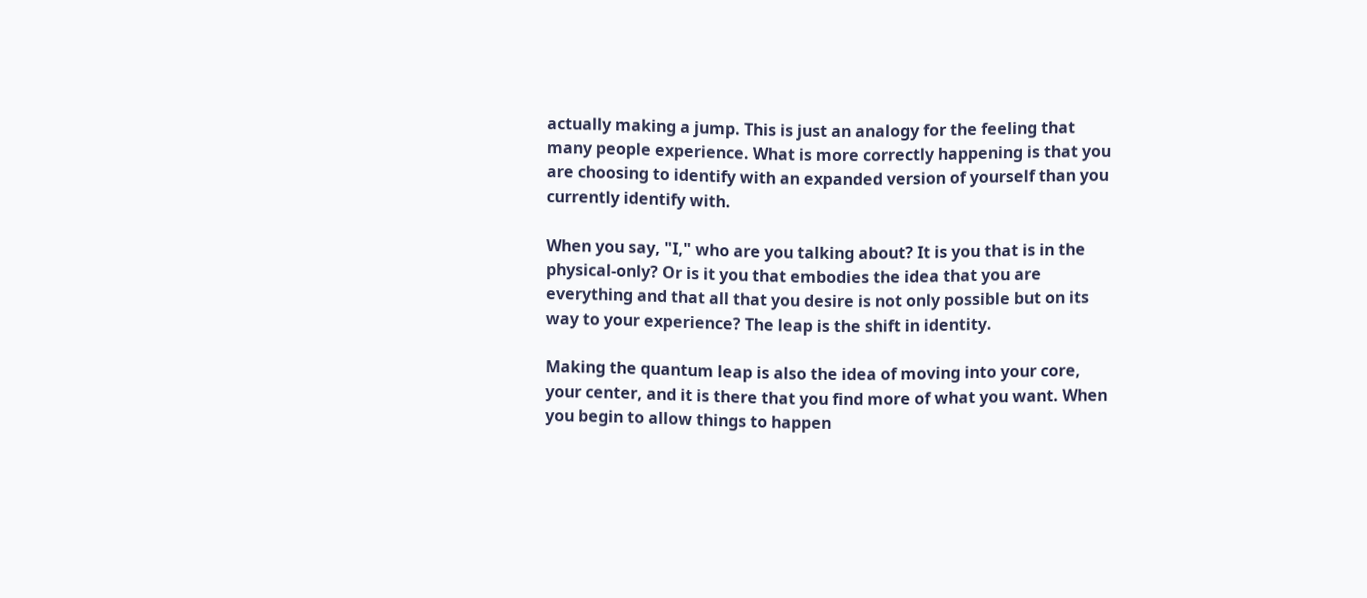actually making a jump. This is just an analogy for the feeling that many people experience. What is more correctly happening is that you are choosing to identify with an expanded version of yourself than you currently identify with.

When you say, "I," who are you talking about? It is you that is in the physical-only? Or is it you that embodies the idea that you are everything and that all that you desire is not only possible but on its way to your experience? The leap is the shift in identity.

Making the quantum leap is also the idea of moving into your core, your center, and it is there that you find more of what you want. When you begin to allow things to happen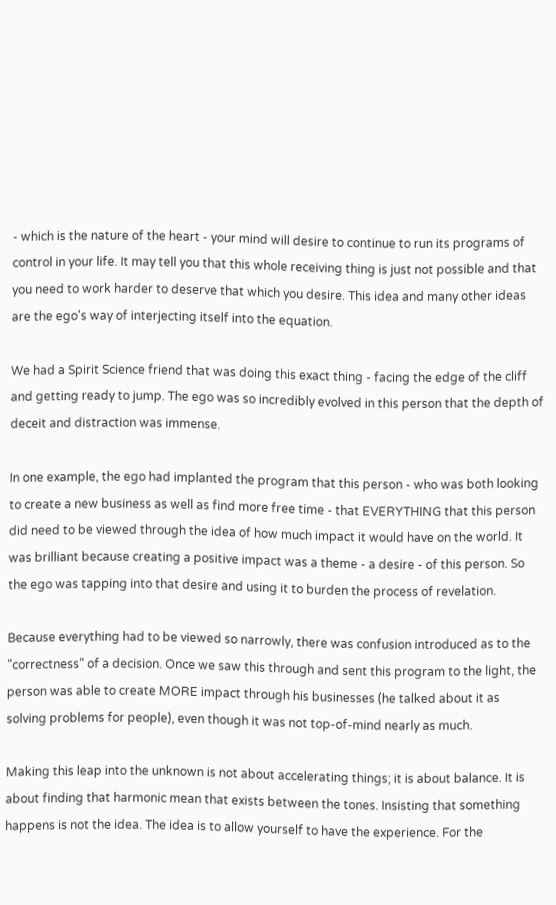- which is the nature of the heart - your mind will desire to continue to run its programs of control in your life. It may tell you that this whole receiving thing is just not possible and that you need to work harder to deserve that which you desire. This idea and many other ideas are the ego's way of interjecting itself into the equation.

We had a Spirit Science friend that was doing this exact thing - facing the edge of the cliff and getting ready to jump. The ego was so incredibly evolved in this person that the depth of deceit and distraction was immense.

In one example, the ego had implanted the program that this person - who was both looking to create a new business as well as find more free time - that EVERYTHING that this person did need to be viewed through the idea of how much impact it would have on the world. It was brilliant because creating a positive impact was a theme - a desire - of this person. So the ego was tapping into that desire and using it to burden the process of revelation.

Because everything had to be viewed so narrowly, there was confusion introduced as to the "correctness" of a decision. Once we saw this through and sent this program to the light, the person was able to create MORE impact through his businesses (he talked about it as solving problems for people), even though it was not top-of-mind nearly as much.

Making this leap into the unknown is not about accelerating things; it is about balance. It is about finding that harmonic mean that exists between the tones. Insisting that something happens is not the idea. The idea is to allow yourself to have the experience. For the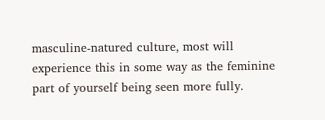masculine-natured culture, most will experience this in some way as the feminine part of yourself being seen more fully.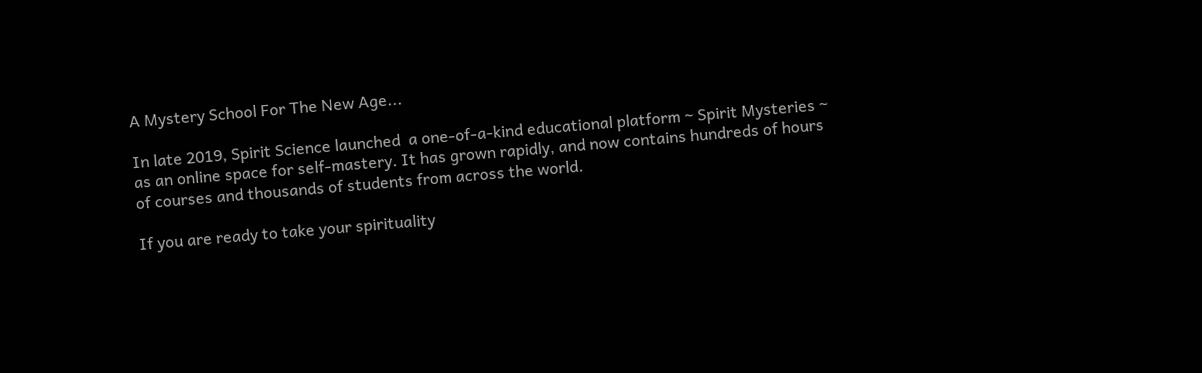A Mystery School For The New Age...

In late 2019, Spirit Science launched  a one-of-a-kind educational platform ~ Spirit Mysteries ~ as an online space for self-mastery. It has grown rapidly, and now contains hundreds of hours of courses and thousands of students from across the world.

If you are ready to take your spirituality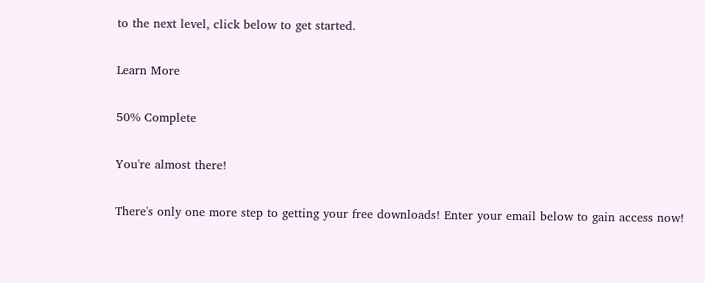to the next level, click below to get started.

Learn More

50% Complete

You're almost there!

There's only one more step to getting your free downloads! Enter your email below to gain access now!